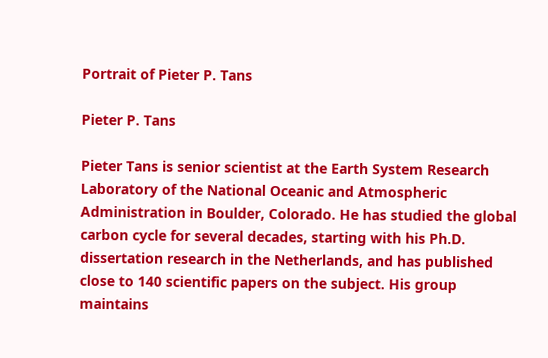Portrait of Pieter P. Tans

Pieter P. Tans

Pieter Tans is senior scientist at the Earth System Research Laboratory of the National Oceanic and Atmospheric Administration in Boulder, Colorado. He has studied the global carbon cycle for several decades, starting with his Ph.D. dissertation research in the Netherlands, and has published close to 140 scientific papers on the subject. His group maintains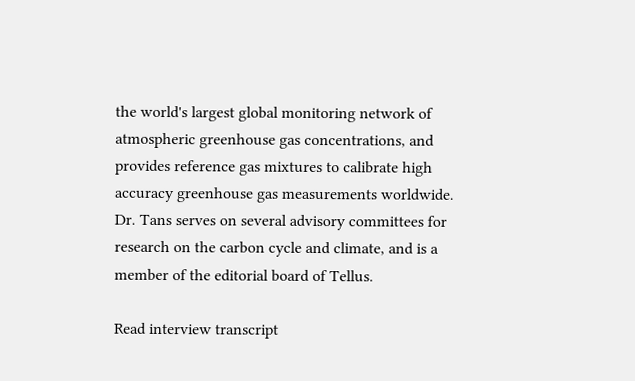the world's largest global monitoring network of atmospheric greenhouse gas concentrations, and provides reference gas mixtures to calibrate high accuracy greenhouse gas measurements worldwide. Dr. Tans serves on several advisory committees for research on the carbon cycle and climate, and is a member of the editorial board of Tellus.

Read interview transcript